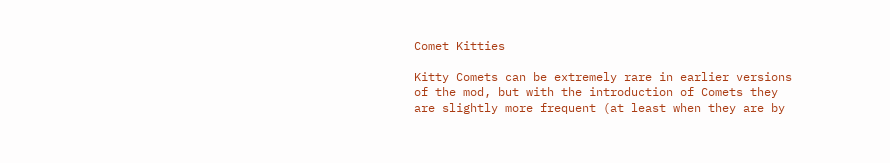Comet Kitties

Kitty Comets can be extremely rare in earlier versions of the mod, but with the introduction of Comets they are slightly more frequent (at least when they are by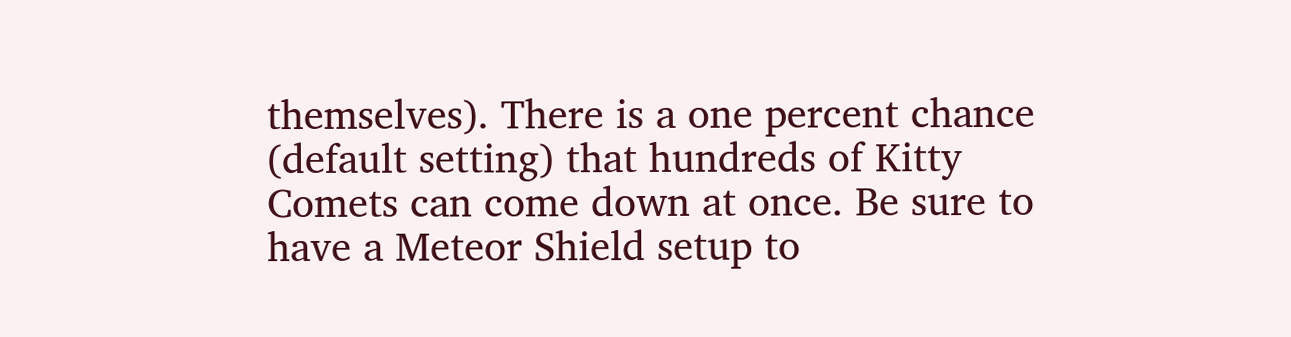themselves). There is a one percent chance (default setting) that hundreds of Kitty Comets can come down at once. Be sure to have a Meteor Shield setup to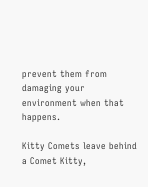prevent them from damaging your environment when that happens.

Kitty Comets leave behind a Comet Kitty,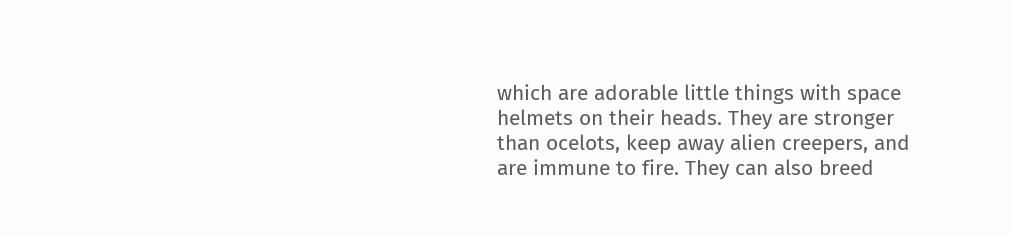which are adorable little things with space helmets on their heads. They are stronger than ocelots, keep away alien creepers, and are immune to fire. They can also breed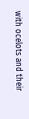with ocelots and their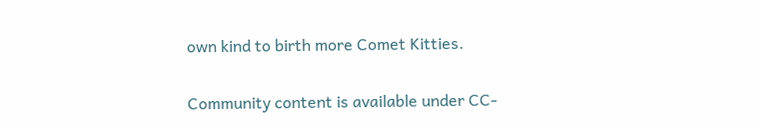own kind to birth more Comet Kitties.

Community content is available under CC-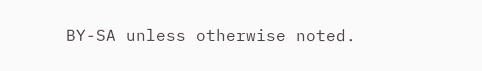BY-SA unless otherwise noted.